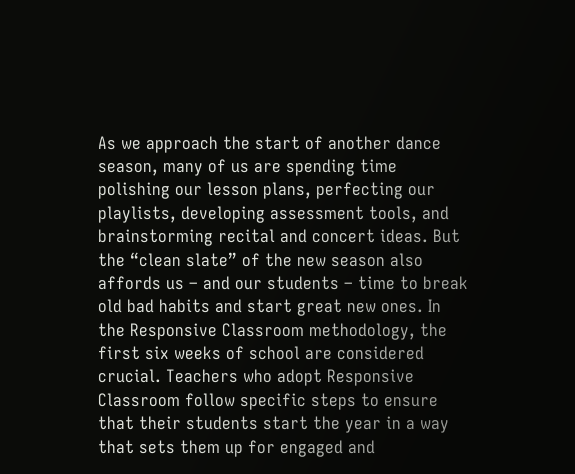As we approach the start of another dance season, many of us are spending time polishing our lesson plans, perfecting our playlists, developing assessment tools, and brainstorming recital and concert ideas. But the “clean slate” of the new season also affords us – and our students – time to break old bad habits and start great new ones. In the Responsive Classroom methodology, the first six weeks of school are considered crucial. Teachers who adopt Responsive Classroom follow specific steps to ensure that their students start the year in a way that sets them up for engaged and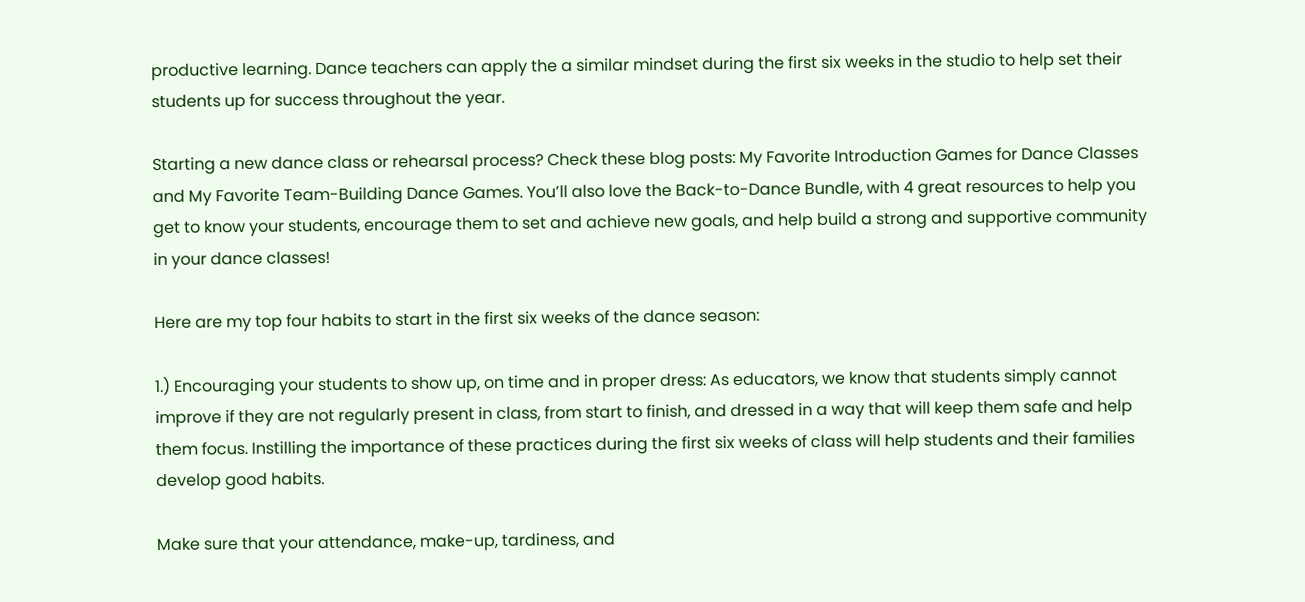productive learning. Dance teachers can apply the a similar mindset during the first six weeks in the studio to help set their students up for success throughout the year.

Starting a new dance class or rehearsal process? Check these blog posts: My Favorite Introduction Games for Dance Classes and My Favorite Team-Building Dance Games. You’ll also love the Back-to-Dance Bundle, with 4 great resources to help you get to know your students, encourage them to set and achieve new goals, and help build a strong and supportive community in your dance classes!

Here are my top four habits to start in the first six weeks of the dance season:

1.) Encouraging your students to show up, on time and in proper dress: As educators, we know that students simply cannot improve if they are not regularly present in class, from start to finish, and dressed in a way that will keep them safe and help them focus. Instilling the importance of these practices during the first six weeks of class will help students and their families develop good habits.

Make sure that your attendance, make-up, tardiness, and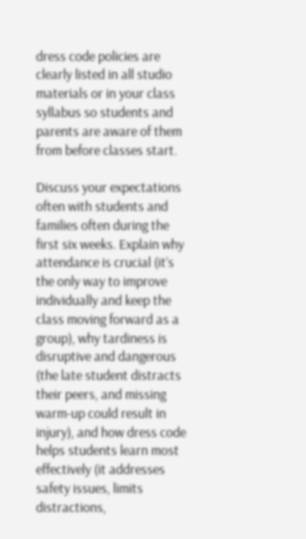dress code policies are clearly listed in all studio materials or in your class syllabus so students and parents are aware of them from before classes start.

Discuss your expectations often with students and families often during the first six weeks. Explain why attendance is crucial (it’s the only way to improve individually and keep the class moving forward as a group), why tardiness is disruptive and dangerous (the late student distracts their peers, and missing warm-up could result in injury), and how dress code helps students learn most effectively (it addresses safety issues, limits distractions,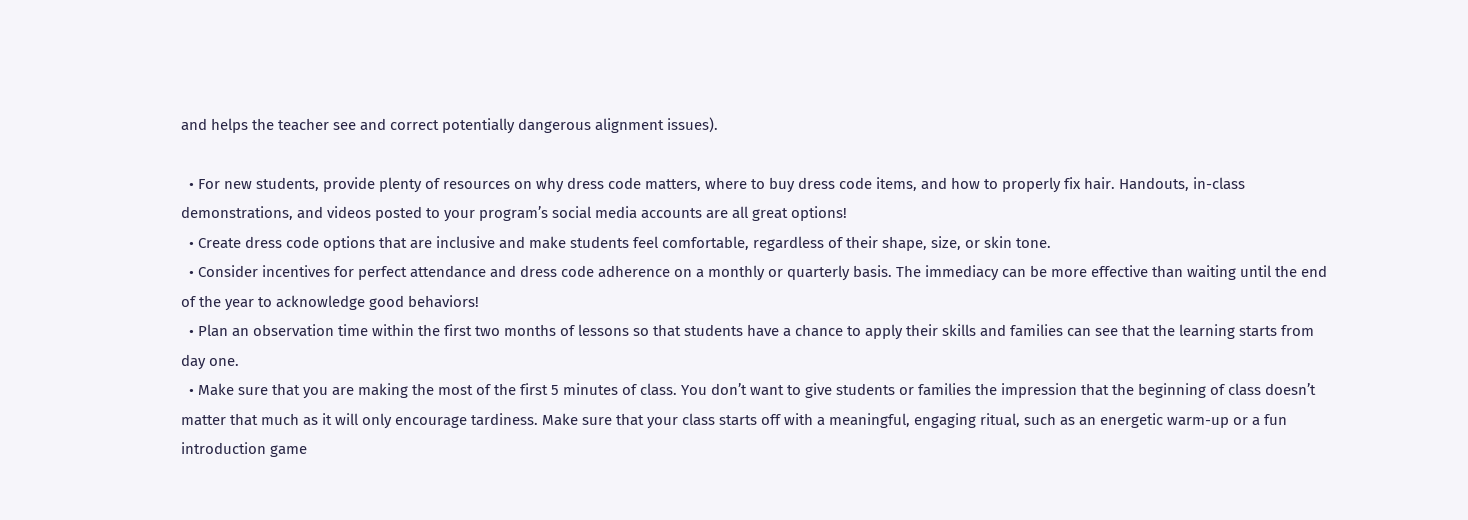and helps the teacher see and correct potentially dangerous alignment issues).

  • For new students, provide plenty of resources on why dress code matters, where to buy dress code items, and how to properly fix hair. Handouts, in-class demonstrations, and videos posted to your program’s social media accounts are all great options!
  • Create dress code options that are inclusive and make students feel comfortable, regardless of their shape, size, or skin tone.
  • Consider incentives for perfect attendance and dress code adherence on a monthly or quarterly basis. The immediacy can be more effective than waiting until the end of the year to acknowledge good behaviors!
  • Plan an observation time within the first two months of lessons so that students have a chance to apply their skills and families can see that the learning starts from day one.
  • Make sure that you are making the most of the first 5 minutes of class. You don’t want to give students or families the impression that the beginning of class doesn’t matter that much as it will only encourage tardiness. Make sure that your class starts off with a meaningful, engaging ritual, such as an energetic warm-up or a fun introduction game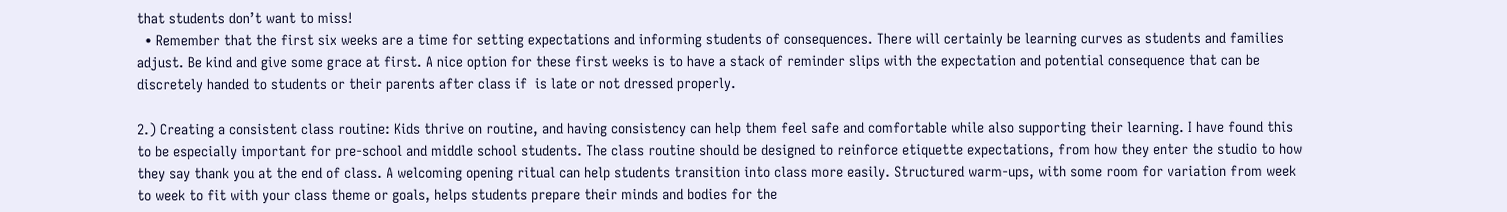that students don’t want to miss!
  • Remember that the first six weeks are a time for setting expectations and informing students of consequences. There will certainly be learning curves as students and families adjust. Be kind and give some grace at first. A nice option for these first weeks is to have a stack of reminder slips with the expectation and potential consequence that can be discretely handed to students or their parents after class if  is late or not dressed properly.

2.) Creating a consistent class routine: Kids thrive on routine, and having consistency can help them feel safe and comfortable while also supporting their learning. I have found this to be especially important for pre-school and middle school students. The class routine should be designed to reinforce etiquette expectations, from how they enter the studio to how they say thank you at the end of class. A welcoming opening ritual can help students transition into class more easily. Structured warm-ups, with some room for variation from week to week to fit with your class theme or goals, helps students prepare their minds and bodies for the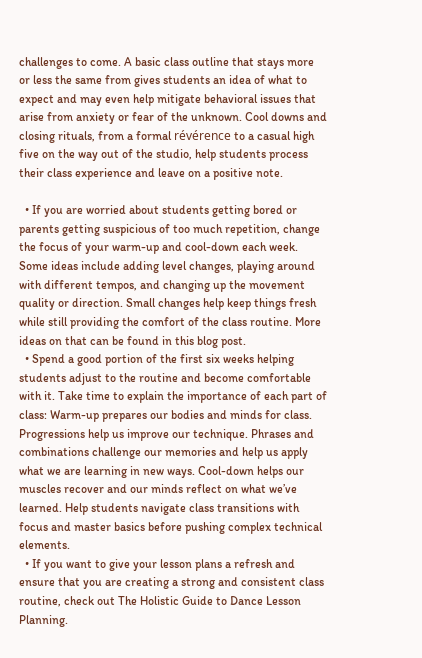challenges to come. A basic class outline that stays more or less the same from gives students an idea of what to expect and may even help mitigate behavioral issues that arise from anxiety or fear of the unknown. Cool downs and closing rituals, from a formal révérence to a casual high five on the way out of the studio, help students process their class experience and leave on a positive note.

  • If you are worried about students getting bored or parents getting suspicious of too much repetition, change the focus of your warm-up and cool-down each week. Some ideas include adding level changes, playing around with different tempos, and changing up the movement quality or direction. Small changes help keep things fresh while still providing the comfort of the class routine. More ideas on that can be found in this blog post.
  • Spend a good portion of the first six weeks helping students adjust to the routine and become comfortable with it. Take time to explain the importance of each part of class: Warm-up prepares our bodies and minds for class. Progressions help us improve our technique. Phrases and combinations challenge our memories and help us apply what we are learning in new ways. Cool-down helps our muscles recover and our minds reflect on what we’ve learned. Help students navigate class transitions with focus and master basics before pushing complex technical elements.
  • If you want to give your lesson plans a refresh and ensure that you are creating a strong and consistent class routine, check out The Holistic Guide to Dance Lesson Planning.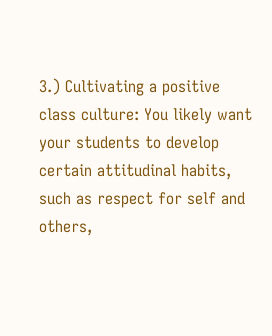3.) Cultivating a positive class culture: You likely want your students to develop certain attitudinal habits, such as respect for self and others,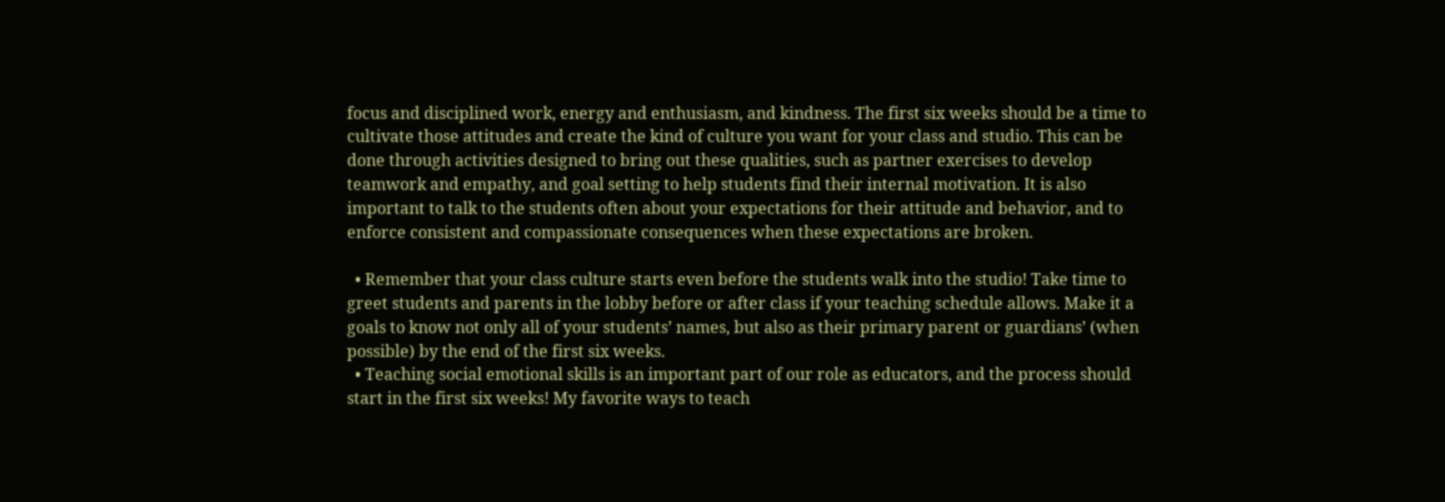focus and disciplined work, energy and enthusiasm, and kindness. The first six weeks should be a time to cultivate those attitudes and create the kind of culture you want for your class and studio. This can be done through activities designed to bring out these qualities, such as partner exercises to develop teamwork and empathy, and goal setting to help students find their internal motivation. It is also important to talk to the students often about your expectations for their attitude and behavior, and to enforce consistent and compassionate consequences when these expectations are broken.

  • Remember that your class culture starts even before the students walk into the studio! Take time to greet students and parents in the lobby before or after class if your teaching schedule allows. Make it a goals to know not only all of your students’ names, but also as their primary parent or guardians’ (when possible) by the end of the first six weeks.
  • Teaching social emotional skills is an important part of our role as educators, and the process should start in the first six weeks! My favorite ways to teach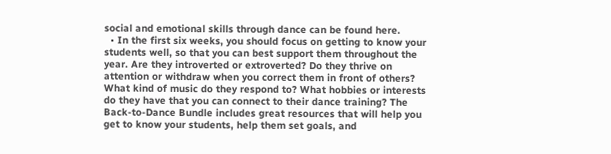social and emotional skills through dance can be found here.
  • In the first six weeks, you should focus on getting to know your students well, so that you can best support them throughout the year. Are they introverted or extroverted? Do they thrive on attention or withdraw when you correct them in front of others? What kind of music do they respond to? What hobbies or interests do they have that you can connect to their dance training? The Back-to-Dance Bundle includes great resources that will help you get to know your students, help them set goals, and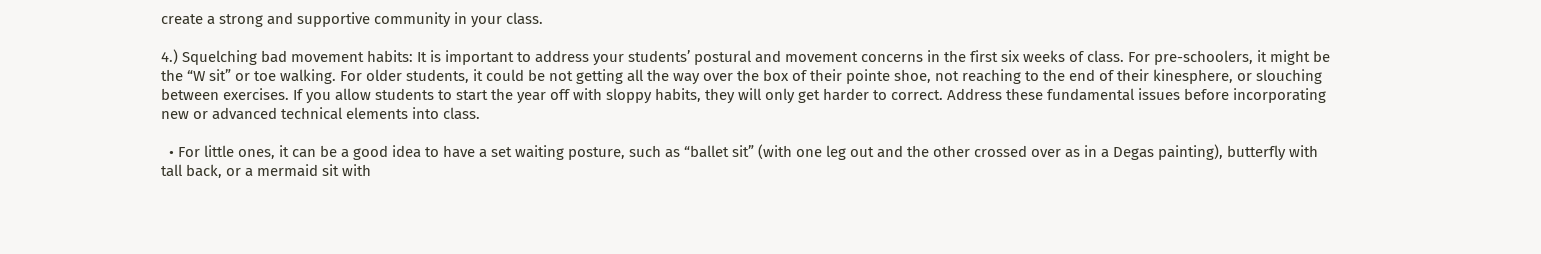create a strong and supportive community in your class.

4.) Squelching bad movement habits: It is important to address your students’ postural and movement concerns in the first six weeks of class. For pre-schoolers, it might be the “W sit” or toe walking. For older students, it could be not getting all the way over the box of their pointe shoe, not reaching to the end of their kinesphere, or slouching between exercises. If you allow students to start the year off with sloppy habits, they will only get harder to correct. Address these fundamental issues before incorporating new or advanced technical elements into class.

  • For little ones, it can be a good idea to have a set waiting posture, such as “ballet sit” (with one leg out and the other crossed over as in a Degas painting), butterfly with tall back, or a mermaid sit with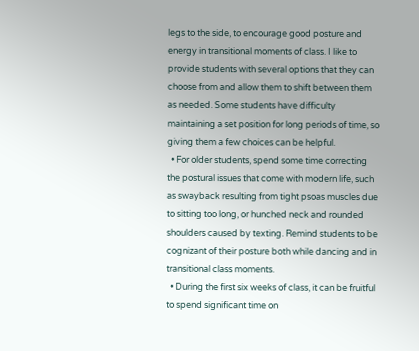legs to the side, to encourage good posture and energy in transitional moments of class. I like to provide students with several options that they can choose from and allow them to shift between them as needed. Some students have difficulty maintaining a set position for long periods of time, so giving them a few choices can be helpful.
  • For older students, spend some time correcting the postural issues that come with modern life, such as swayback resulting from tight psoas muscles due to sitting too long, or hunched neck and rounded shoulders caused by texting. Remind students to be cognizant of their posture both while dancing and in transitional class moments.
  • During the first six weeks of class, it can be fruitful to spend significant time on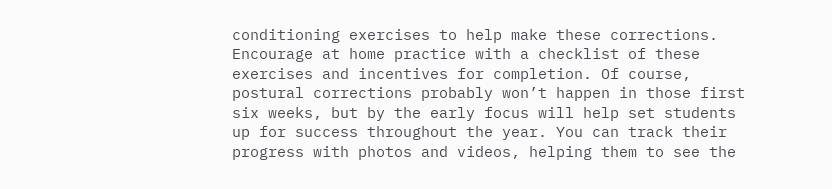conditioning exercises to help make these corrections. Encourage at home practice with a checklist of these exercises and incentives for completion. Of course, postural corrections probably won’t happen in those first six weeks, but by the early focus will help set students up for success throughout the year. You can track their progress with photos and videos, helping them to see the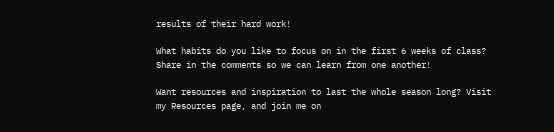results of their hard work!

What habits do you like to focus on in the first 6 weeks of class? Share in the comments so we can learn from one another!

Want resources and inspiration to last the whole season long? Visit my Resources page, and join me on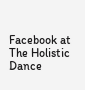Facebook at The Holistic Dance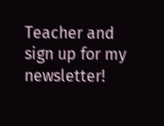Teacher and sign up for my  newsletter!